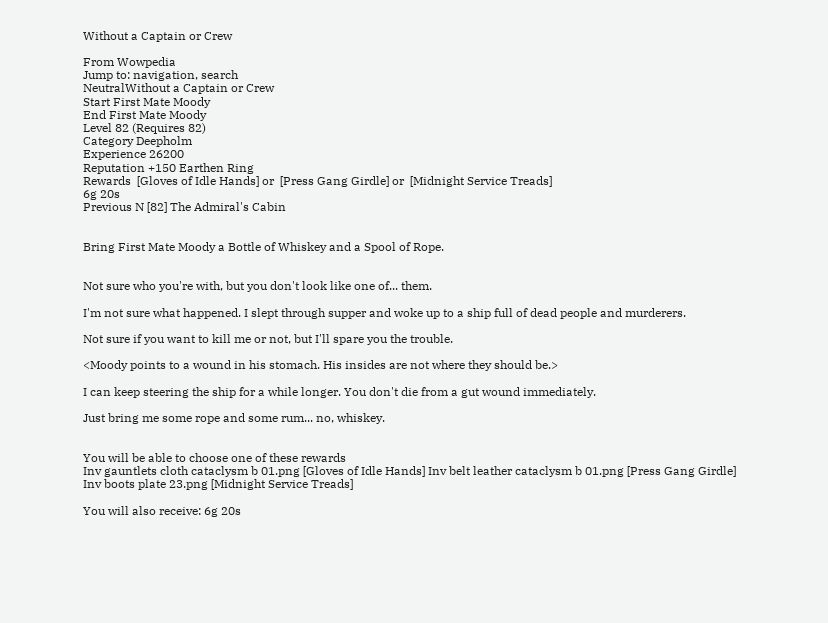Without a Captain or Crew

From Wowpedia
Jump to: navigation, search
NeutralWithout a Captain or Crew
Start First Mate Moody
End First Mate Moody
Level 82 (Requires 82)
Category Deepholm
Experience 26200
Reputation +150 Earthen Ring
Rewards  [Gloves of Idle Hands] or  [Press Gang Girdle] or  [Midnight Service Treads]
6g 20s
Previous N [82] The Admiral's Cabin


Bring First Mate Moody a Bottle of Whiskey and a Spool of Rope.


Not sure who you're with, but you don't look like one of... them.

I'm not sure what happened. I slept through supper and woke up to a ship full of dead people and murderers.

Not sure if you want to kill me or not, but I'll spare you the trouble.

<Moody points to a wound in his stomach. His insides are not where they should be.>

I can keep steering the ship for a while longer. You don't die from a gut wound immediately.

Just bring me some rope and some rum... no, whiskey.


You will be able to choose one of these rewards
Inv gauntlets cloth cataclysm b 01.png [Gloves of Idle Hands] Inv belt leather cataclysm b 01.png [Press Gang Girdle]
Inv boots plate 23.png [Midnight Service Treads]

You will also receive: 6g 20s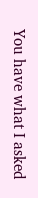You have what I asked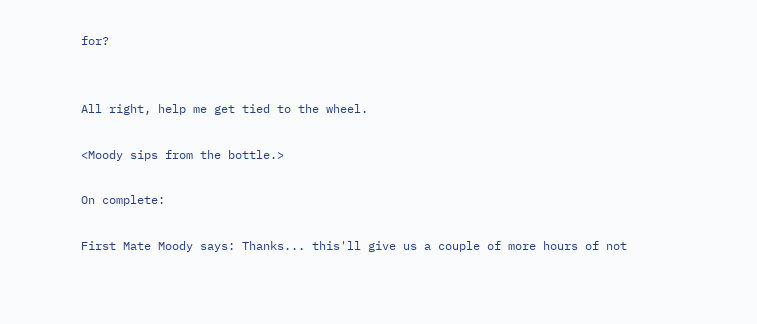for?


All right, help me get tied to the wheel.

<Moody sips from the bottle.>

On complete:

First Mate Moody says: Thanks... this'll give us a couple of more hours of not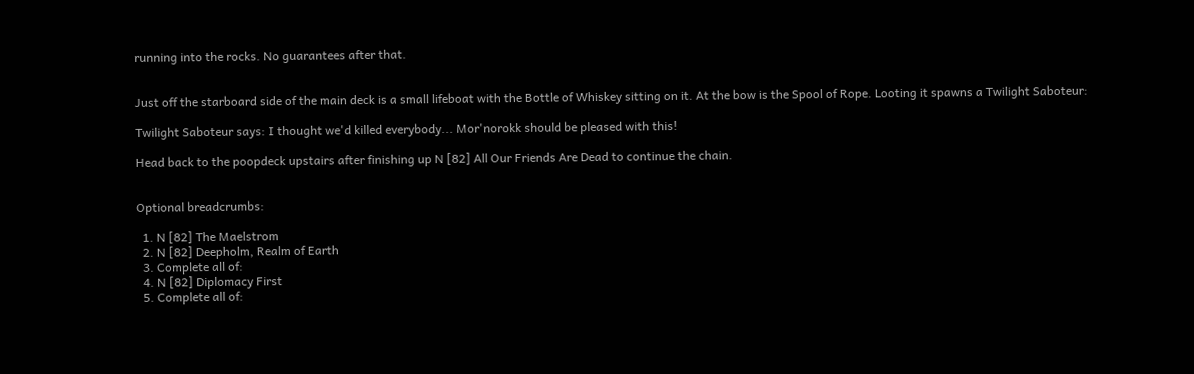running into the rocks. No guarantees after that.


Just off the starboard side of the main deck is a small lifeboat with the Bottle of Whiskey sitting on it. At the bow is the Spool of Rope. Looting it spawns a Twilight Saboteur:

Twilight Saboteur says: I thought we'd killed everybody... Mor'norokk should be pleased with this!

Head back to the poopdeck upstairs after finishing up N [82] All Our Friends Are Dead to continue the chain.


Optional breadcrumbs:

  1. N [82] The Maelstrom
  2. N [82] Deepholm, Realm of Earth
  3. Complete all of:
  4. N [82] Diplomacy First
  5. Complete all of: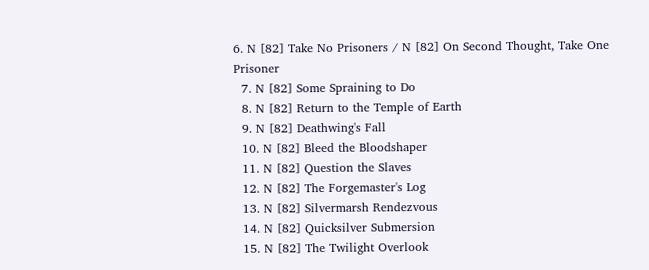6. N [82] Take No Prisoners / N [82] On Second Thought, Take One Prisoner
  7. N [82] Some Spraining to Do
  8. N [82] Return to the Temple of Earth
  9. N [82] Deathwing's Fall
  10. N [82] Bleed the Bloodshaper
  11. N [82] Question the Slaves
  12. N [82] The Forgemaster's Log
  13. N [82] Silvermarsh Rendezvous
  14. N [82] Quicksilver Submersion
  15. N [82] The Twilight Overlook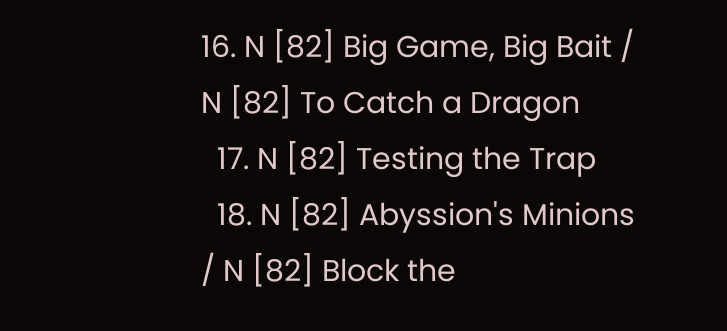16. N [82] Big Game, Big Bait / N [82] To Catch a Dragon
  17. N [82] Testing the Trap
  18. N [82] Abyssion's Minions / N [82] Block the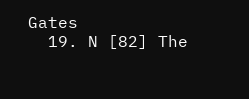Gates
  19. N [82] The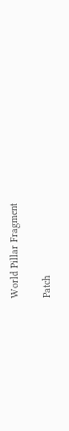World Pillar Fragment

Patch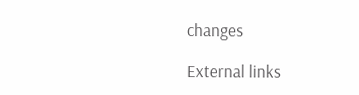changes

External links